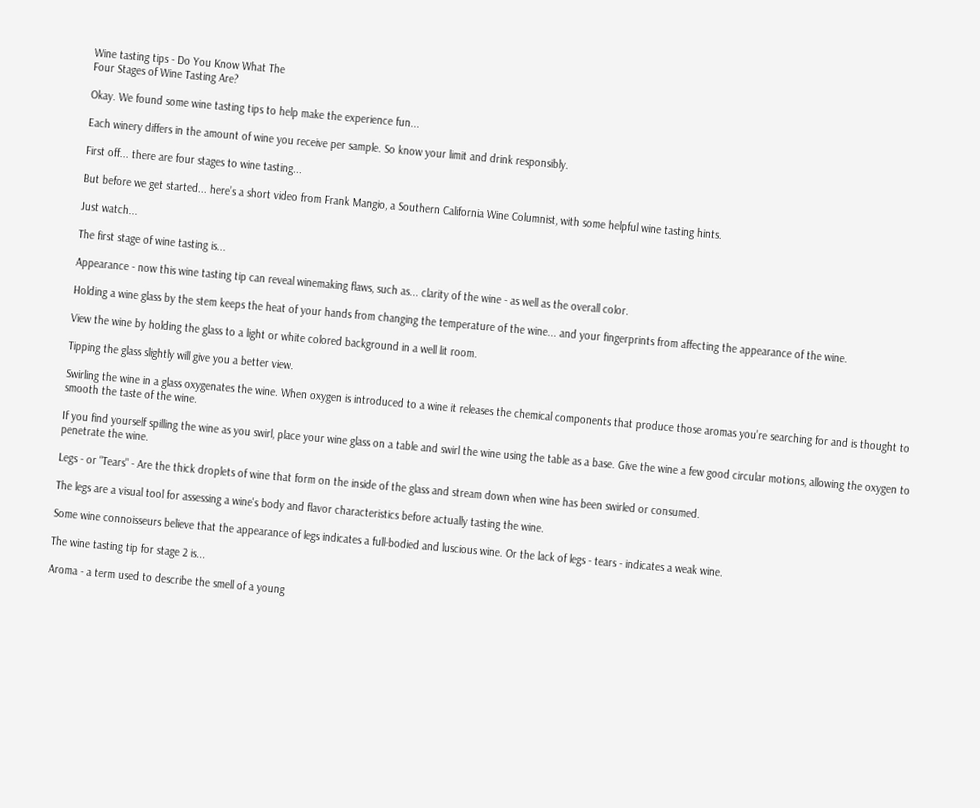Wine tasting tips - Do You Know What The
Four Stages of Wine Tasting Are?

Okay. We found some wine tasting tips to help make the experience fun...

Each winery differs in the amount of wine you receive per sample. So know your limit and drink responsibly.

First off... there are four stages to wine tasting...

But before we get started... here’s a short video from Frank Mangio, a Southern California Wine Columnist, with some helpful wine tasting hints.

Just watch...

The first stage of wine tasting is...

Appearance - now this wine tasting tip can reveal winemaking flaws, such as... clarity of the wine - as well as the overall color.

Holding a wine glass by the stem keeps the heat of your hands from changing the temperature of the wine... and your fingerprints from affecting the appearance of the wine.

View the wine by holding the glass to a light or white colored background in a well lit room.

Tipping the glass slightly will give you a better view.

Swirling the wine in a glass oxygenates the wine. When oxygen is introduced to a wine it releases the chemical components that produce those aromas you’re searching for and is thought to smooth the taste of the wine.

If you find yourself spilling the wine as you swirl, place your wine glass on a table and swirl the wine using the table as a base. Give the wine a few good circular motions, allowing the oxygen to penetrate the wine.

Legs - or "Tears" - Are the thick droplets of wine that form on the inside of the glass and stream down when wine has been swirled or consumed.

The legs are a visual tool for assessing a wine's body and flavor characteristics before actually tasting the wine.

Some wine connoisseurs believe that the appearance of legs indicates a full-bodied and luscious wine. Or the lack of legs - tears - indicates a weak wine.

The wine tasting tip for stage 2 is...

Aroma - a term used to describe the smell of a young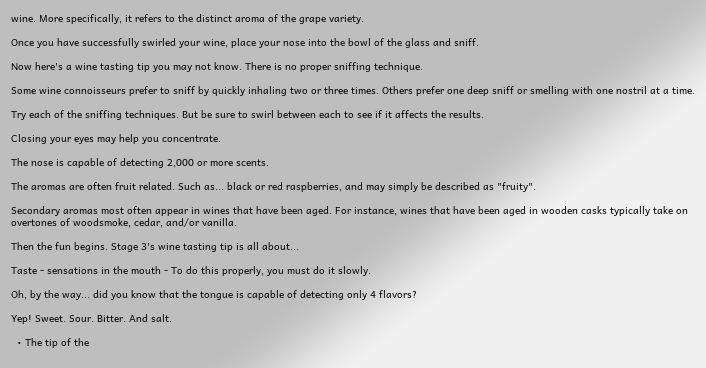wine. More specifically, it refers to the distinct aroma of the grape variety.

Once you have successfully swirled your wine, place your nose into the bowl of the glass and sniff.

Now here's a wine tasting tip you may not know. There is no proper sniffing technique.

Some wine connoisseurs prefer to sniff by quickly inhaling two or three times. Others prefer one deep sniff or smelling with one nostril at a time.

Try each of the sniffing techniques. But be sure to swirl between each to see if it affects the results.

Closing your eyes may help you concentrate.

The nose is capable of detecting 2,000 or more scents.

The aromas are often fruit related. Such as... black or red raspberries, and may simply be described as "fruity".

Secondary aromas most often appear in wines that have been aged. For instance, wines that have been aged in wooden casks typically take on overtones of woodsmoke, cedar, and/or vanilla.

Then the fun begins. Stage 3's wine tasting tip is all about...

Taste - sensations in the mouth - To do this properly, you must do it slowly.

Oh, by the way... did you know that the tongue is capable of detecting only 4 flavors?

Yep! Sweet. Sour. Bitter. And salt.

  • The tip of the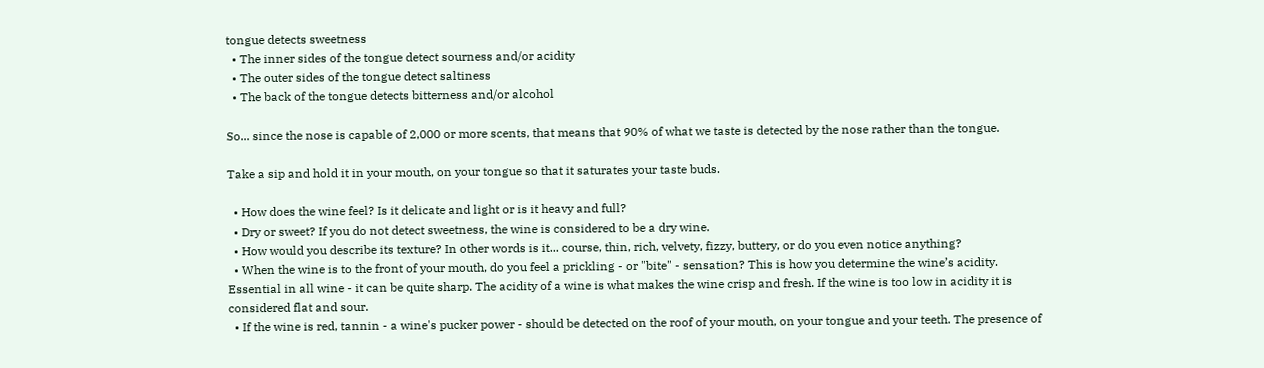tongue detects sweetness
  • The inner sides of the tongue detect sourness and/or acidity
  • The outer sides of the tongue detect saltiness
  • The back of the tongue detects bitterness and/or alcohol

So... since the nose is capable of 2,000 or more scents, that means that 90% of what we taste is detected by the nose rather than the tongue.

Take a sip and hold it in your mouth, on your tongue so that it saturates your taste buds.

  • How does the wine feel? Is it delicate and light or is it heavy and full?
  • Dry or sweet? If you do not detect sweetness, the wine is considered to be a dry wine.
  • How would you describe its texture? In other words is it... course, thin, rich, velvety, fizzy, buttery, or do you even notice anything?
  • When the wine is to the front of your mouth, do you feel a prickling - or "bite" - sensation? This is how you determine the wine’s acidity. Essential in all wine - it can be quite sharp. The acidity of a wine is what makes the wine crisp and fresh. If the wine is too low in acidity it is considered flat and sour.
  • If the wine is red, tannin - a wine's pucker power - should be detected on the roof of your mouth, on your tongue and your teeth. The presence of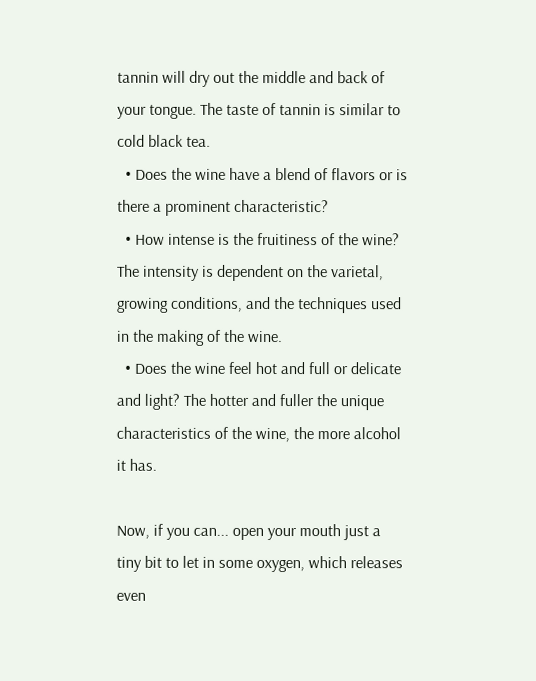tannin will dry out the middle and back of your tongue. The taste of tannin is similar to cold black tea.
  • Does the wine have a blend of flavors or is there a prominent characteristic?
  • How intense is the fruitiness of the wine? The intensity is dependent on the varietal, growing conditions, and the techniques used in the making of the wine.
  • Does the wine feel hot and full or delicate and light? The hotter and fuller the unique characteristics of the wine, the more alcohol it has.

Now, if you can... open your mouth just a tiny bit to let in some oxygen, which releases even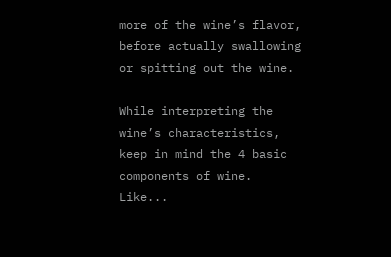more of the wine’s flavor, before actually swallowing or spitting out the wine.

While interpreting the wine’s characteristics, keep in mind the 4 basic components of wine. Like...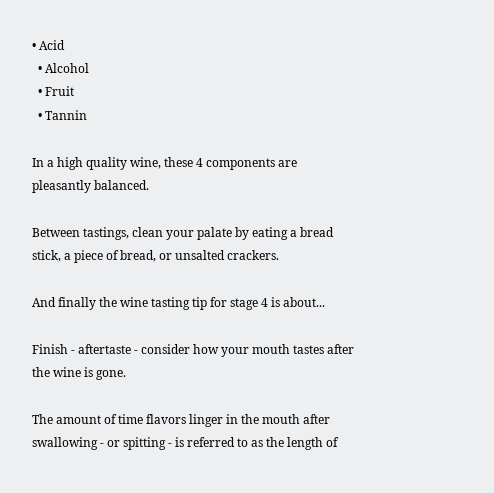• Acid
  • Alcohol
  • Fruit
  • Tannin

In a high quality wine, these 4 components are pleasantly balanced.

Between tastings, clean your palate by eating a bread stick, a piece of bread, or unsalted crackers.

And finally the wine tasting tip for stage 4 is about...

Finish - aftertaste - consider how your mouth tastes after the wine is gone.

The amount of time flavors linger in the mouth after swallowing - or spitting - is referred to as the length of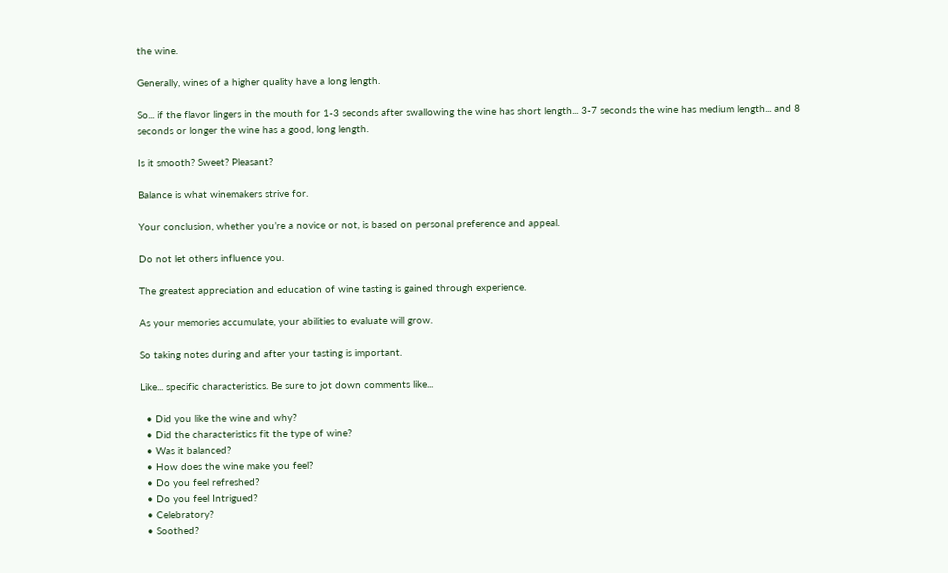the wine.

Generally, wines of a higher quality have a long length.

So... if the flavor lingers in the mouth for 1-3 seconds after swallowing the wine has short length... 3-7 seconds the wine has medium length... and 8 seconds or longer the wine has a good, long length.

Is it smooth? Sweet? Pleasant?

Balance is what winemakers strive for.

Your conclusion, whether you’re a novice or not, is based on personal preference and appeal.

Do not let others influence you.

The greatest appreciation and education of wine tasting is gained through experience.

As your memories accumulate, your abilities to evaluate will grow.

So taking notes during and after your tasting is important.

Like... specific characteristics. Be sure to jot down comments like...

  • Did you like the wine and why?
  • Did the characteristics fit the type of wine?
  • Was it balanced?
  • How does the wine make you feel?
  • Do you feel refreshed?
  • Do you feel Intrigued?
  • Celebratory?
  • Soothed?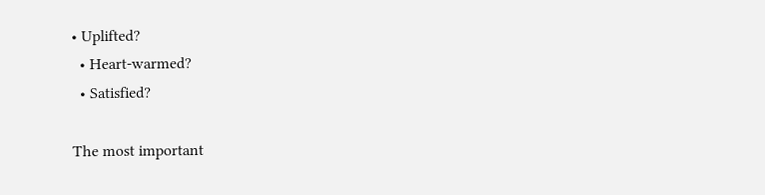• Uplifted?
  • Heart-warmed?
  • Satisfied?

The most important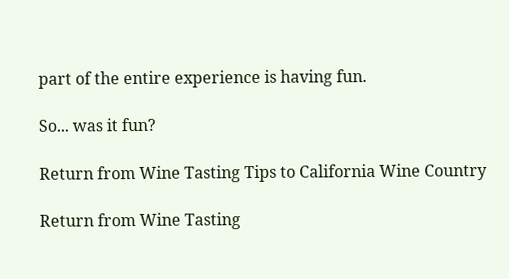part of the entire experience is having fun.

So... was it fun?

Return from Wine Tasting Tips to California Wine Country

Return from Wine Tasting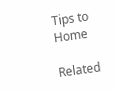Tips to Home

Related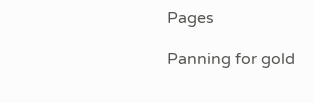Pages

Panning for gold